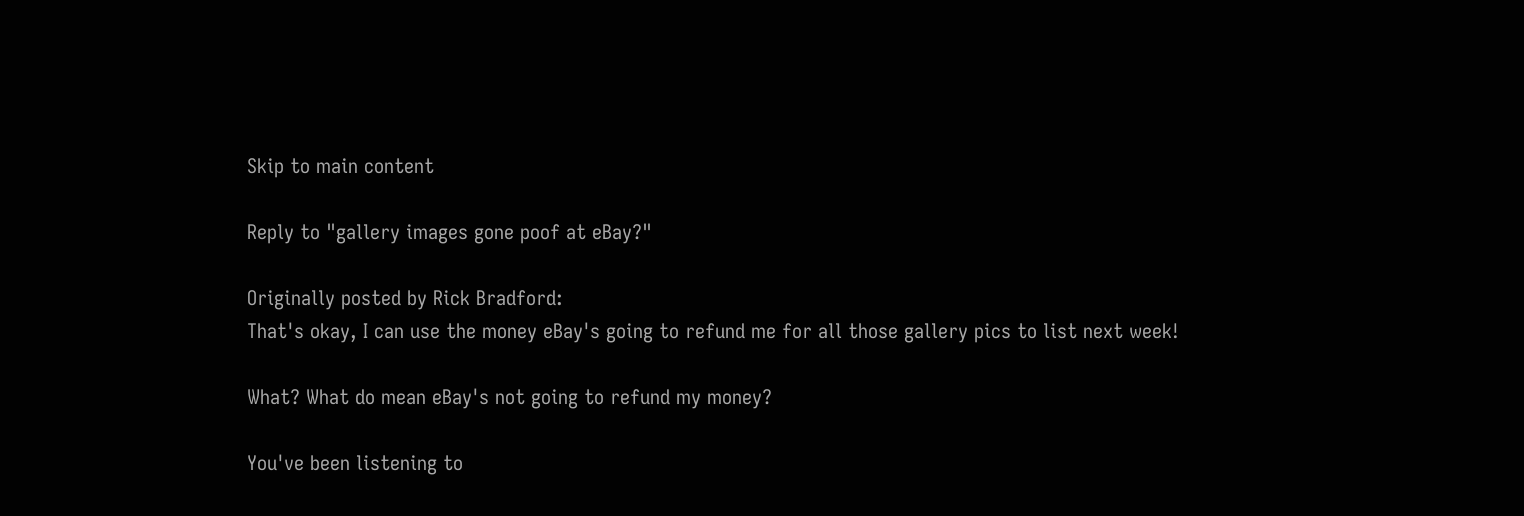Skip to main content

Reply to "gallery images gone poof at eBay?"

Originally posted by Rick Bradford:
That's okay, I can use the money eBay's going to refund me for all those gallery pics to list next week!

What? What do mean eBay's not going to refund my money?

You've been listening to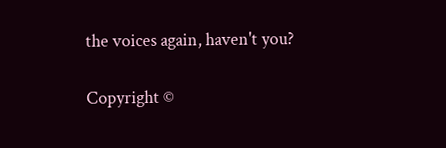the voices again, haven't you?

Copyright ©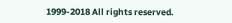1999-2018 All rights reserved.